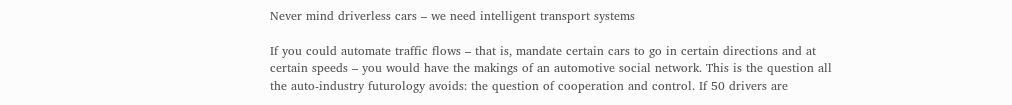Never mind driverless cars – we need intelligent transport systems

If you could automate traffic flows – that is, mandate certain cars to go in certain directions and at certain speeds – you would have the makings of an automotive social network. This is the question all the auto-industry futurology avoids: the question of cooperation and control. If 50 drivers are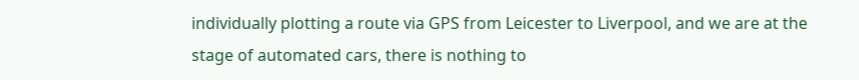individually plotting a route via GPS from Leicester to Liverpool, and we are at the stage of automated cars, there is nothing to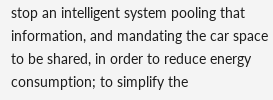stop an intelligent system pooling that information, and mandating the car space to be shared, in order to reduce energy consumption; to simplify the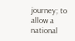journey; to allow a national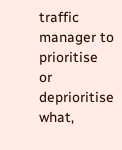traffic manager to prioritise or deprioritise what,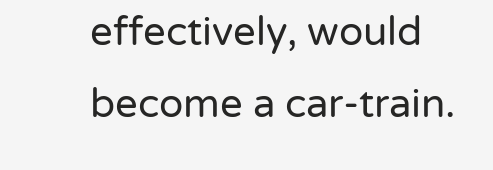effectively, would become a car-train.